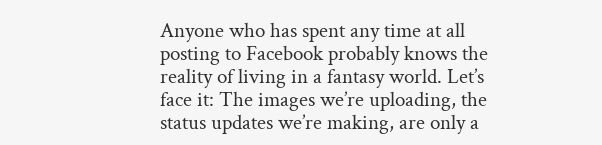Anyone who has spent any time at all posting to Facebook probably knows the reality of living in a fantasy world. Let’s face it: The images we’re uploading, the status updates we’re making, are only a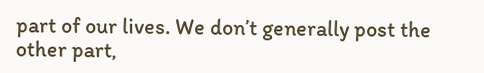part of our lives. We don’t generally post the other part,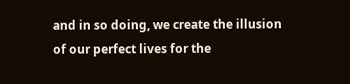and in so doing, we create the illusion of our perfect lives for the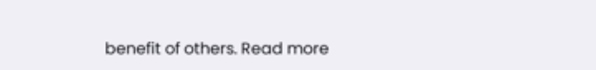benefit of others. Read more